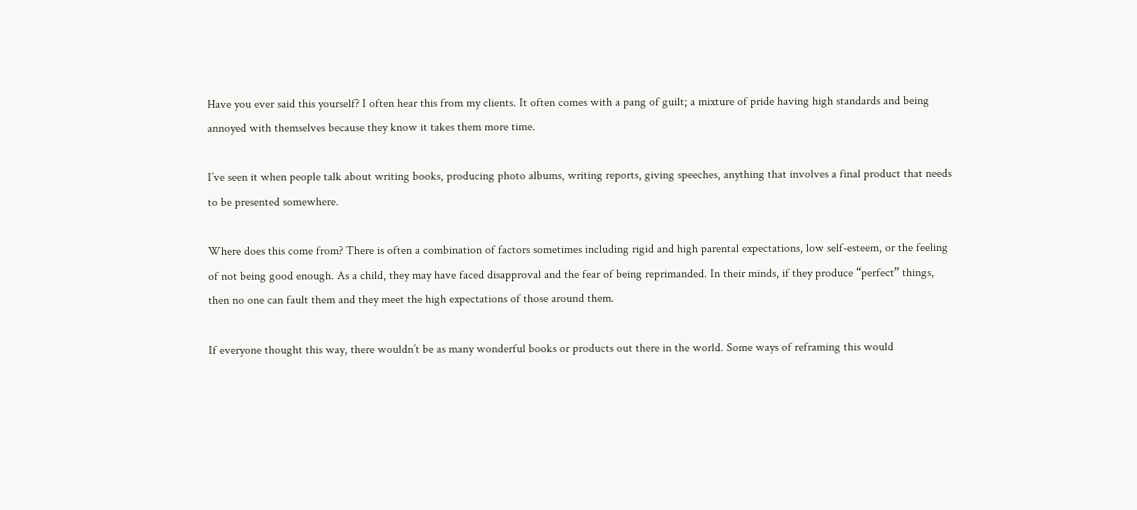Have you ever said this yourself? I often hear this from my clients. It often comes with a pang of guilt; a mixture of pride having high standards and being annoyed with themselves because they know it takes them more time.

I’ve seen it when people talk about writing books, producing photo albums, writing reports, giving speeches, anything that involves a final product that needs to be presented somewhere.

Where does this come from? There is often a combination of factors sometimes including rigid and high parental expectations, low self-esteem, or the feeling of not being good enough. As a child, they may have faced disapproval and the fear of being reprimanded. In their minds, if they produce “perfect” things, then no one can fault them and they meet the high expectations of those around them.

If everyone thought this way, there wouldn’t be as many wonderful books or products out there in the world. Some ways of reframing this would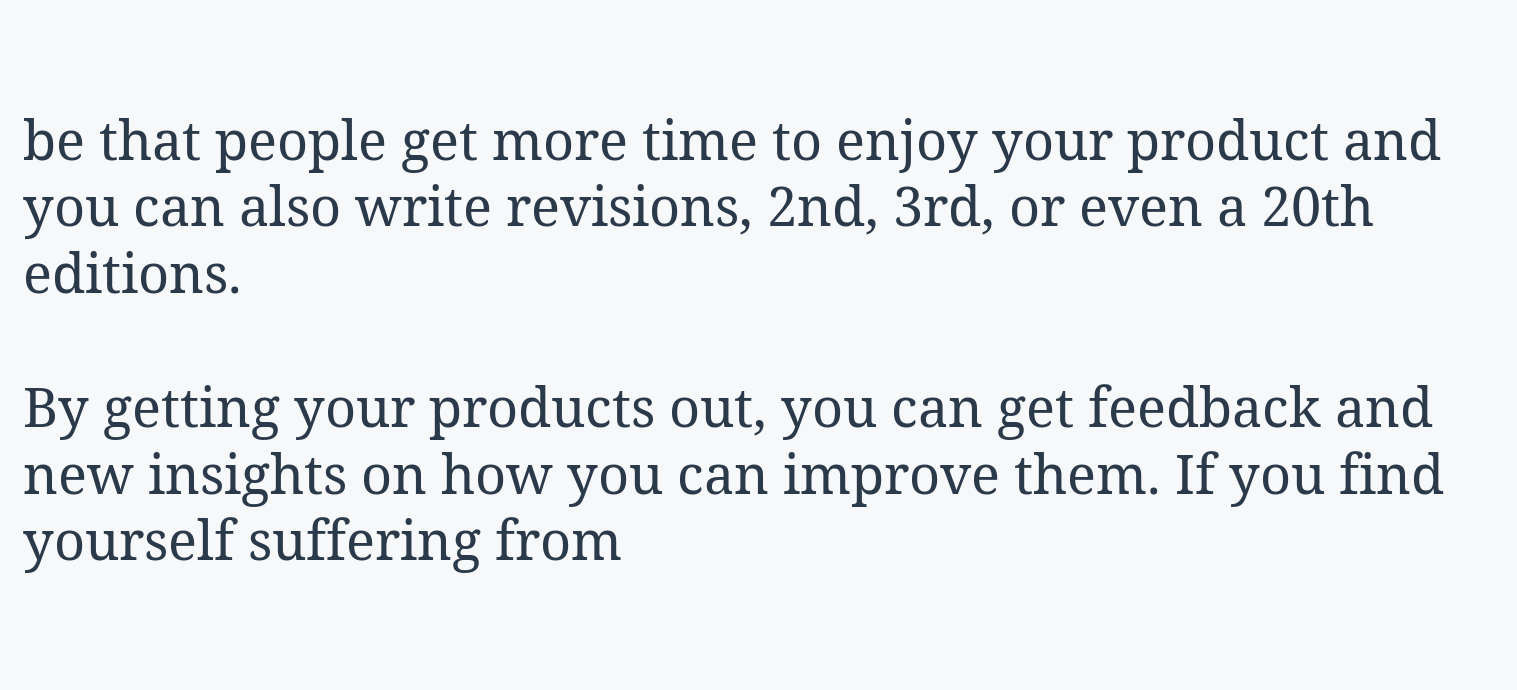be that people get more time to enjoy your product and you can also write revisions, 2nd, 3rd, or even a 20th editions.

By getting your products out, you can get feedback and new insights on how you can improve them. If you find yourself suffering from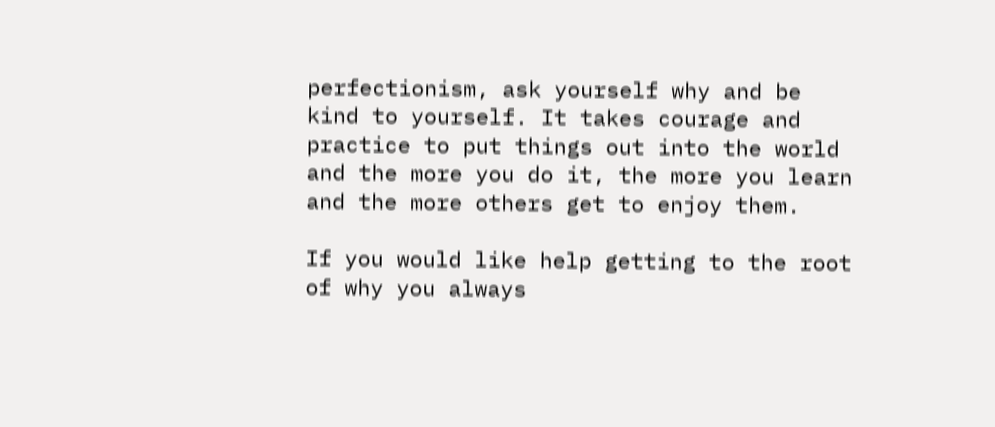perfectionism, ask yourself why and be kind to yourself. It takes courage and practice to put things out into the world and the more you do it, the more you learn and the more others get to enjoy them.

If you would like help getting to the root of why you always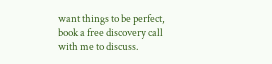want things to be perfect, book a free discovery call with me to discuss.